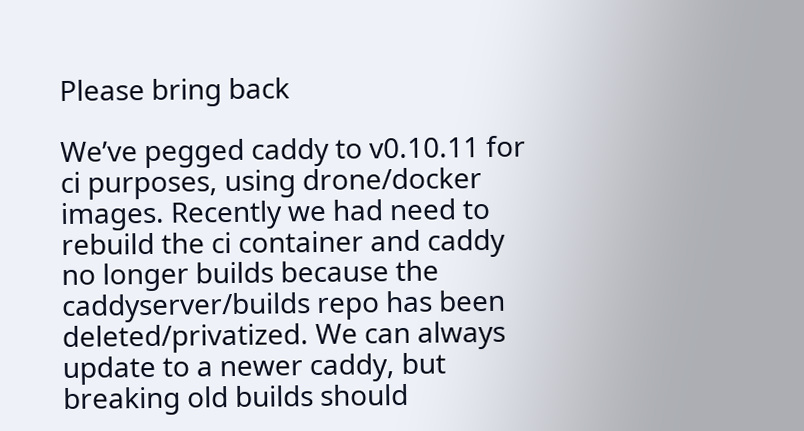Please bring back

We’ve pegged caddy to v0.10.11 for ci purposes, using drone/docker images. Recently we had need to rebuild the ci container and caddy no longer builds because the caddyserver/builds repo has been deleted/privatized. We can always update to a newer caddy, but breaking old builds should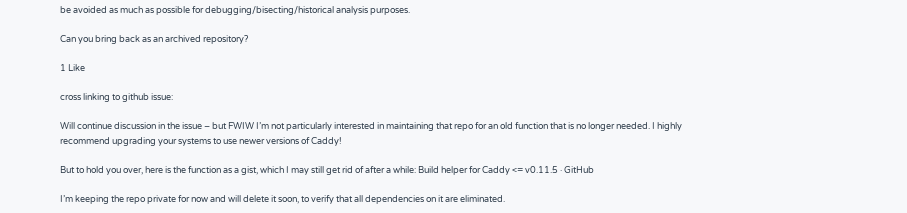be avoided as much as possible for debugging/bisecting/historical analysis purposes.

Can you bring back as an archived repository?

1 Like

cross linking to github issue:

Will continue discussion in the issue – but FWIW I’m not particularly interested in maintaining that repo for an old function that is no longer needed. I highly recommend upgrading your systems to use newer versions of Caddy!

But to hold you over, here is the function as a gist, which I may still get rid of after a while: Build helper for Caddy <= v0.11.5 · GitHub

I’m keeping the repo private for now and will delete it soon, to verify that all dependencies on it are eliminated.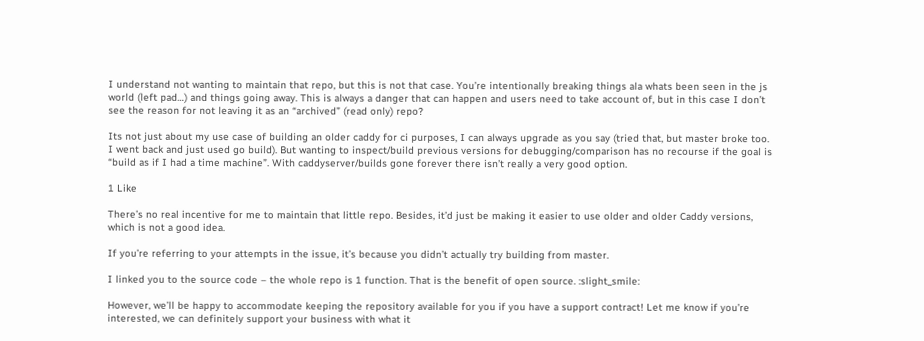I understand not wanting to maintain that repo, but this is not that case. You’re intentionally breaking things ala whats been seen in the js world (left pad…) and things going away. This is always a danger that can happen and users need to take account of, but in this case I don’t see the reason for not leaving it as an “archived” (read only) repo?

Its not just about my use case of building an older caddy for ci purposes, I can always upgrade as you say (tried that, but master broke too. I went back and just used go build). But wanting to inspect/build previous versions for debugging/comparison has no recourse if the goal is “build as if I had a time machine”. With caddyserver/builds gone forever there isn’t really a very good option.

1 Like

There’s no real incentive for me to maintain that little repo. Besides, it’d just be making it easier to use older and older Caddy versions, which is not a good idea.

If you’re referring to your attempts in the issue, it’s because you didn’t actually try building from master.

I linked you to the source code – the whole repo is 1 function. That is the benefit of open source. :slight_smile:

However, we’ll be happy to accommodate keeping the repository available for you if you have a support contract! Let me know if you’re interested, we can definitely support your business with what it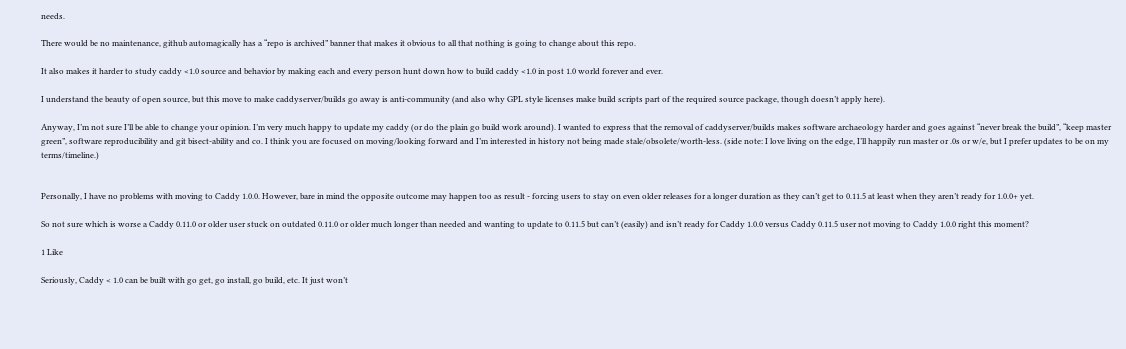needs.

There would be no maintenance, github automagically has a “repo is archived” banner that makes it obvious to all that nothing is going to change about this repo.

It also makes it harder to study caddy <1.0 source and behavior by making each and every person hunt down how to build caddy <1.0 in post 1.0 world forever and ever.

I understand the beauty of open source, but this move to make caddyserver/builds go away is anti-community (and also why GPL style licenses make build scripts part of the required source package, though doesn’t apply here).

Anyway, I’m not sure I’ll be able to change your opinion. I’m very much happy to update my caddy (or do the plain go build work around). I wanted to express that the removal of caddyserver/builds makes software archaeology harder and goes against “never break the build”, “keep master green”, software reproducibility and git bisect-ability and co. I think you are focused on moving/looking forward and I’m interested in history not being made stale/obsolete/worth-less. (side note: I love living on the edge, I’ll happily run master or .0s or w/e, but I prefer updates to be on my terms/timeline.)


Personally, I have no problems with moving to Caddy 1.0.0. However, bare in mind the opposite outcome may happen too as result - forcing users to stay on even older releases for a longer duration as they can’t get to 0.11.5 at least when they aren’t ready for 1.0.0+ yet.

So not sure which is worse a Caddy 0.11.0 or older user stuck on outdated 0.11.0 or older much longer than needed and wanting to update to 0.11.5 but can’t (easily) and isn’t ready for Caddy 1.0.0 versus Caddy 0.11.5 user not moving to Caddy 1.0.0 right this moment?

1 Like

Seriously, Caddy < 1.0 can be built with go get, go install, go build, etc. It just won’t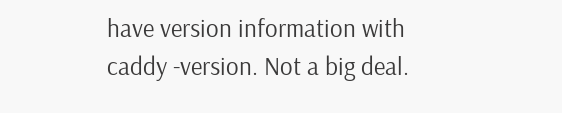have version information with caddy -version. Not a big deal.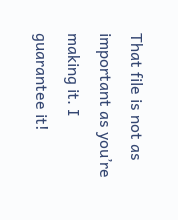That file is not as important as you’re making it. I guarantee it!